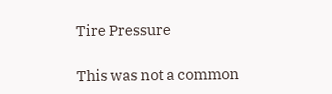Tire Pressure

This was not a common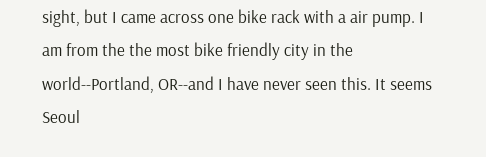sight, but I came across one bike rack with a air pump. I am from the the most bike friendly city in the world--Portland, OR--and I have never seen this. It seems Seoul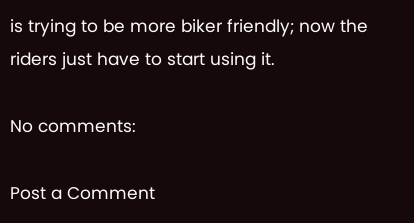is trying to be more biker friendly; now the riders just have to start using it.

No comments:

Post a Comment